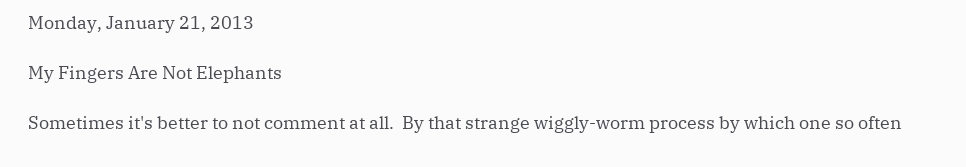Monday, January 21, 2013

My Fingers Are Not Elephants

Sometimes it's better to not comment at all.  By that strange wiggly-worm process by which one so often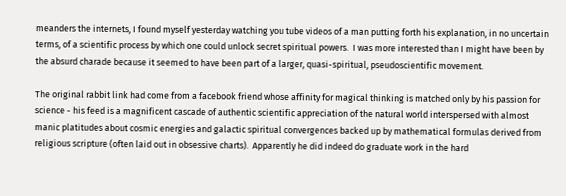meanders the internets, I found myself yesterday watching you tube videos of a man putting forth his explanation, in no uncertain terms, of a scientific process by which one could unlock secret spiritual powers.  I was more interested than I might have been by the absurd charade because it seemed to have been part of a larger, quasi-spiritual, pseudoscientific movement.

The original rabbit link had come from a facebook friend whose affinity for magical thinking is matched only by his passion for science - his feed is a magnificent cascade of authentic scientific appreciation of the natural world interspersed with almost manic platitudes about cosmic energies and galactic spiritual convergences backed up by mathematical formulas derived from religious scripture (often laid out in obsessive charts).  Apparently he did indeed do graduate work in the hard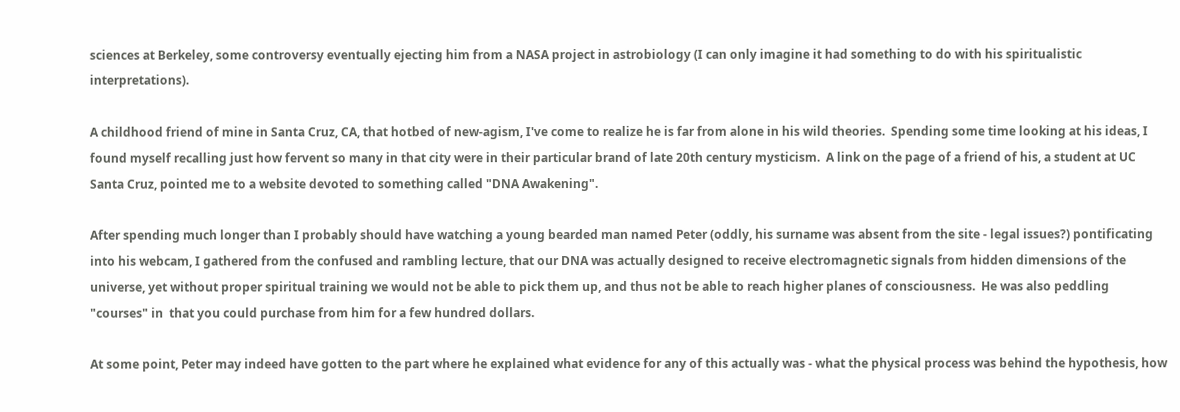sciences at Berkeley, some controversy eventually ejecting him from a NASA project in astrobiology (I can only imagine it had something to do with his spiritualistic interpretations).

A childhood friend of mine in Santa Cruz, CA, that hotbed of new-agism, I've come to realize he is far from alone in his wild theories.  Spending some time looking at his ideas, I found myself recalling just how fervent so many in that city were in their particular brand of late 20th century mysticism.  A link on the page of a friend of his, a student at UC Santa Cruz, pointed me to a website devoted to something called "DNA Awakening".

After spending much longer than I probably should have watching a young bearded man named Peter (oddly, his surname was absent from the site - legal issues?) pontificating into his webcam, I gathered from the confused and rambling lecture, that our DNA was actually designed to receive electromagnetic signals from hidden dimensions of the universe, yet without proper spiritual training we would not be able to pick them up, and thus not be able to reach higher planes of consciousness.  He was also peddling "courses" in  that you could purchase from him for a few hundred dollars.

At some point, Peter may indeed have gotten to the part where he explained what evidence for any of this actually was - what the physical process was behind the hypothesis, how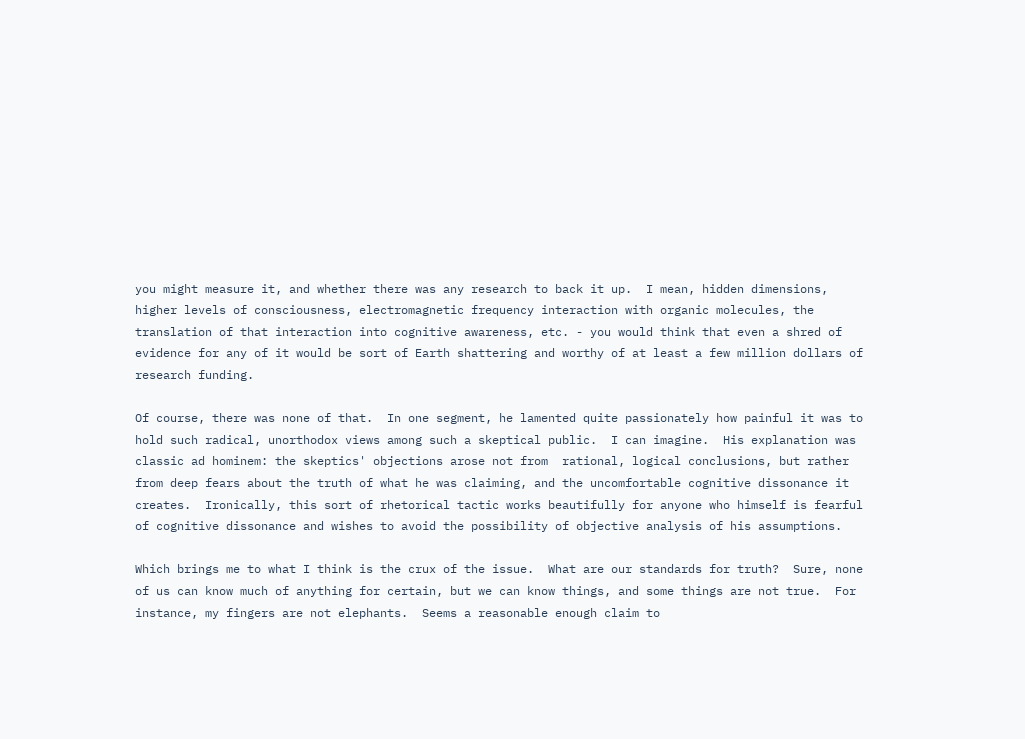you might measure it, and whether there was any research to back it up.  I mean, hidden dimensions, higher levels of consciousness, electromagnetic frequency interaction with organic molecules, the translation of that interaction into cognitive awareness, etc. - you would think that even a shred of evidence for any of it would be sort of Earth shattering and worthy of at least a few million dollars of research funding.

Of course, there was none of that.  In one segment, he lamented quite passionately how painful it was to hold such radical, unorthodox views among such a skeptical public.  I can imagine.  His explanation was classic ad hominem: the skeptics' objections arose not from  rational, logical conclusions, but rather from deep fears about the truth of what he was claiming, and the uncomfortable cognitive dissonance it creates.  Ironically, this sort of rhetorical tactic works beautifully for anyone who himself is fearful of cognitive dissonance and wishes to avoid the possibility of objective analysis of his assumptions.

Which brings me to what I think is the crux of the issue.  What are our standards for truth?  Sure, none of us can know much of anything for certain, but we can know things, and some things are not true.  For instance, my fingers are not elephants.  Seems a reasonable enough claim to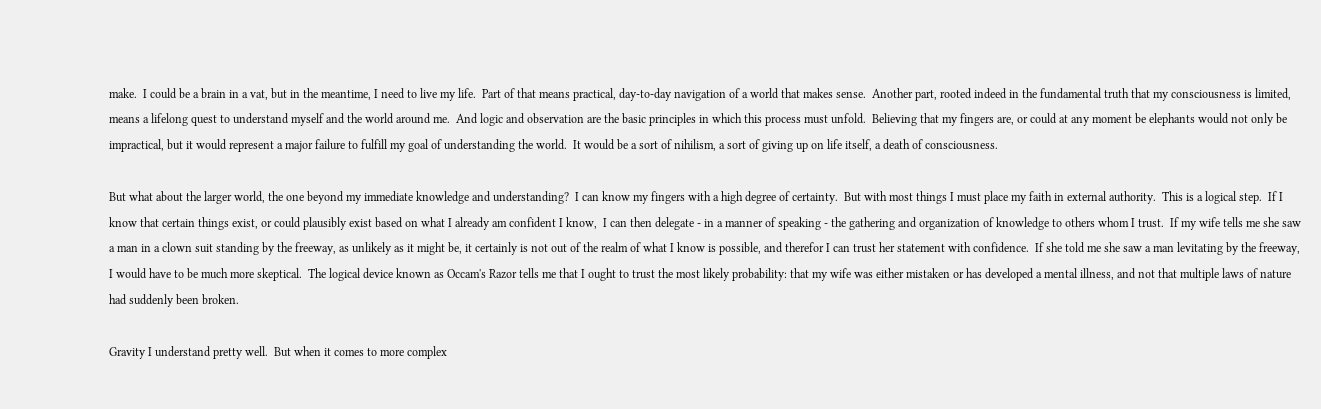make.  I could be a brain in a vat, but in the meantime, I need to live my life.  Part of that means practical, day-to-day navigation of a world that makes sense.  Another part, rooted indeed in the fundamental truth that my consciousness is limited, means a lifelong quest to understand myself and the world around me.  And logic and observation are the basic principles in which this process must unfold.  Believing that my fingers are, or could at any moment be elephants would not only be impractical, but it would represent a major failure to fulfill my goal of understanding the world.  It would be a sort of nihilism, a sort of giving up on life itself, a death of consciousness.

But what about the larger world, the one beyond my immediate knowledge and understanding?  I can know my fingers with a high degree of certainty.  But with most things I must place my faith in external authority.  This is a logical step.  If I know that certain things exist, or could plausibly exist based on what I already am confident I know,  I can then delegate - in a manner of speaking - the gathering and organization of knowledge to others whom I trust.  If my wife tells me she saw a man in a clown suit standing by the freeway, as unlikely as it might be, it certainly is not out of the realm of what I know is possible, and therefor I can trust her statement with confidence.  If she told me she saw a man levitating by the freeway, I would have to be much more skeptical.  The logical device known as Occam's Razor tells me that I ought to trust the most likely probability: that my wife was either mistaken or has developed a mental illness, and not that multiple laws of nature had suddenly been broken.

Gravity I understand pretty well.  But when it comes to more complex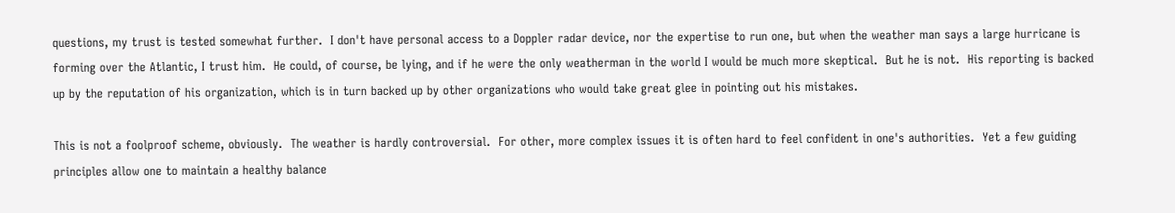questions, my trust is tested somewhat further.  I don't have personal access to a Doppler radar device, nor the expertise to run one, but when the weather man says a large hurricane is forming over the Atlantic, I trust him.  He could, of course, be lying, and if he were the only weatherman in the world I would be much more skeptical.  But he is not.  His reporting is backed up by the reputation of his organization, which is in turn backed up by other organizations who would take great glee in pointing out his mistakes.

This is not a foolproof scheme, obviously.  The weather is hardly controversial.  For other, more complex issues it is often hard to feel confident in one's authorities.  Yet a few guiding principles allow one to maintain a healthy balance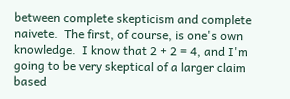between complete skepticism and complete naivete.  The first, of course, is one's own knowledge.  I know that 2 + 2 = 4, and I'm going to be very skeptical of a larger claim based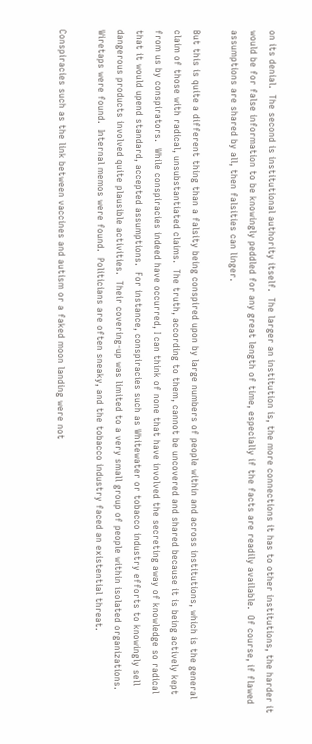on its denial.  The second is institutional authority itself.  The larger an institution is, the more connections it has to other institutions, the harder it would be for false information to be knowingly peddled for any great length of time, especially if the facts are readily available.  Of course, if flawed assumptions are shared by all, then falsities can linger.

But this is quite a different thing than a falsity being conspired upon by large numbers of people within and across institutions, which is the general claim of those with radical, unsubstantiated claims.  The truth, according to them, cannot be uncovered and shared because it is being actively kept from us by conspirators.  While conspiracies indeed have occurred, I can think of none that have involved the secreting away of knowledge so radical that it would upend standard, accepted assumptions.  For instance, conspiracies such as Whitewater or tobacco industry efforts to knowingly sell dangerous products involved quite plausible activities.  Their covering-up was limited to a very small group of people within isolated organizations.  Wiretaps were found.  Internal memos were found.  Politicians are often sneaky, and the tobacco industry faced an existential threat.

Conspiracies such as the link between vaccines and autism or a faked moon landing were not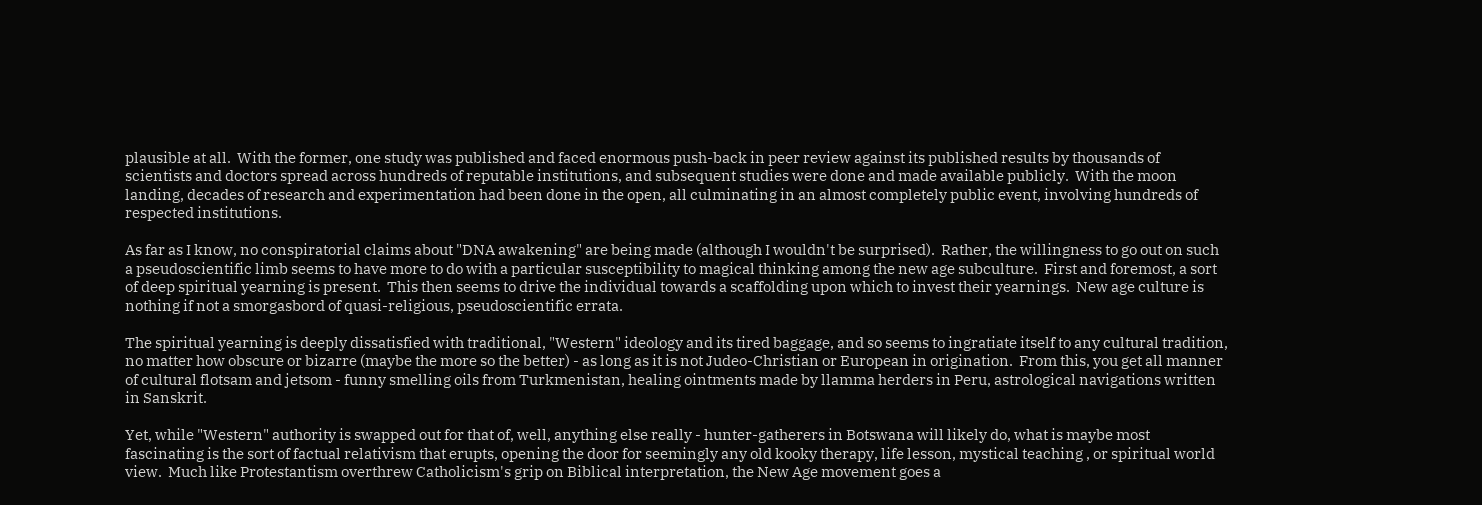plausible at all.  With the former, one study was published and faced enormous push-back in peer review against its published results by thousands of scientists and doctors spread across hundreds of reputable institutions, and subsequent studies were done and made available publicly.  With the moon landing, decades of research and experimentation had been done in the open, all culminating in an almost completely public event, involving hundreds of respected institutions.

As far as I know, no conspiratorial claims about "DNA awakening" are being made (although I wouldn't be surprised).  Rather, the willingness to go out on such a pseudoscientific limb seems to have more to do with a particular susceptibility to magical thinking among the new age subculture.  First and foremost, a sort of deep spiritual yearning is present.  This then seems to drive the individual towards a scaffolding upon which to invest their yearnings.  New age culture is nothing if not a smorgasbord of quasi-religious, pseudoscientific errata.

The spiritual yearning is deeply dissatisfied with traditional, "Western" ideology and its tired baggage, and so seems to ingratiate itself to any cultural tradition, no matter how obscure or bizarre (maybe the more so the better) - as long as it is not Judeo-Christian or European in origination.  From this, you get all manner of cultural flotsam and jetsom - funny smelling oils from Turkmenistan, healing ointments made by llamma herders in Peru, astrological navigations written in Sanskrit.

Yet, while "Western" authority is swapped out for that of, well, anything else really - hunter-gatherers in Botswana will likely do, what is maybe most fascinating is the sort of factual relativism that erupts, opening the door for seemingly any old kooky therapy, life lesson, mystical teaching , or spiritual world view.  Much like Protestantism overthrew Catholicism's grip on Biblical interpretation, the New Age movement goes a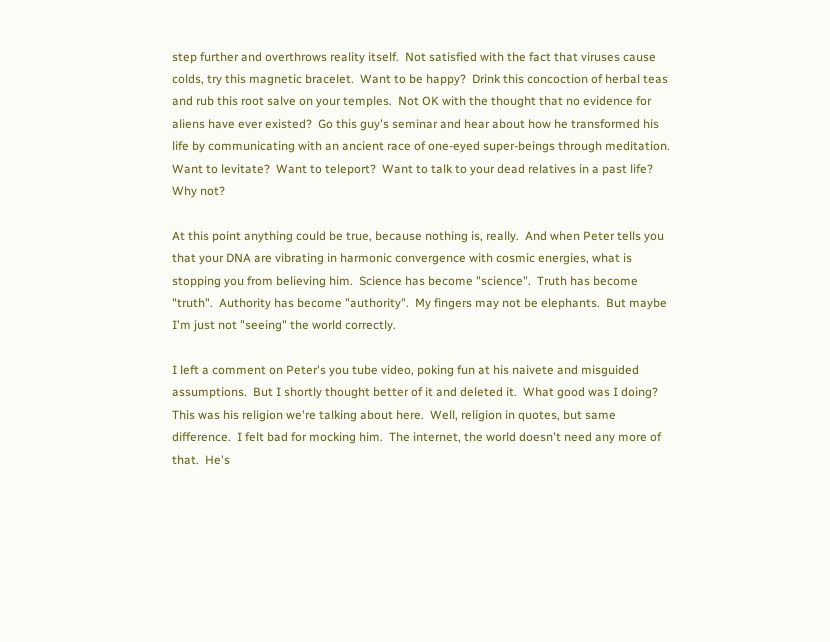step further and overthrows reality itself.  Not satisfied with the fact that viruses cause colds, try this magnetic bracelet.  Want to be happy?  Drink this concoction of herbal teas and rub this root salve on your temples.  Not OK with the thought that no evidence for aliens have ever existed?  Go this guy's seminar and hear about how he transformed his life by communicating with an ancient race of one-eyed super-beings through meditation.  Want to levitate?  Want to teleport?  Want to talk to your dead relatives in a past life? Why not?

At this point anything could be true, because nothing is, really.  And when Peter tells you that your DNA are vibrating in harmonic convergence with cosmic energies, what is stopping you from believing him.  Science has become "science".  Truth has become "truth".  Authority has become "authority".  My fingers may not be elephants.  But maybe I'm just not "seeing" the world correctly.

I left a comment on Peter's you tube video, poking fun at his naivete and misguided assumptions.  But I shortly thought better of it and deleted it.  What good was I doing?  This was his religion we're talking about here.  Well, religion in quotes, but same difference.  I felt bad for mocking him.  The internet, the world doesn't need any more of that.  He's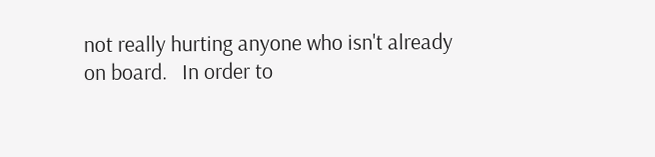not really hurting anyone who isn't already on board.   In order to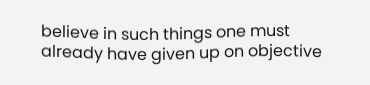believe in such things one must already have given up on objective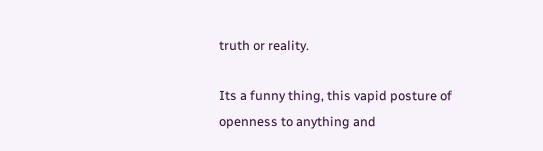truth or reality.

Its a funny thing, this vapid posture of openness to anything and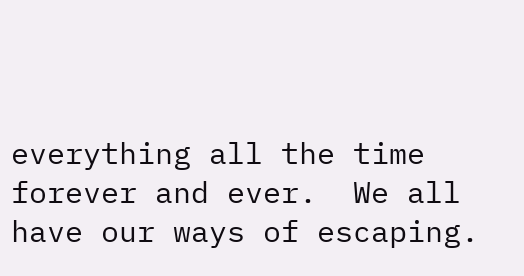everything all the time forever and ever.  We all have our ways of escaping.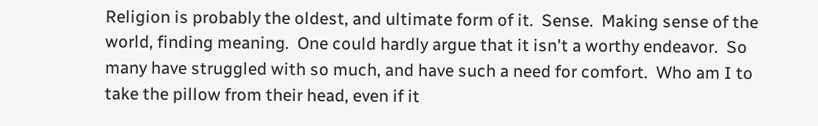Religion is probably the oldest, and ultimate form of it.  Sense.  Making sense of the world, finding meaning.  One could hardly argue that it isn't a worthy endeavor.  So many have struggled with so much, and have such a need for comfort.  Who am I to take the pillow from their head, even if it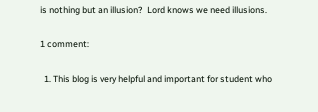is nothing but an illusion?  Lord knows we need illusions.

1 comment:

  1. This blog is very helpful and important for student who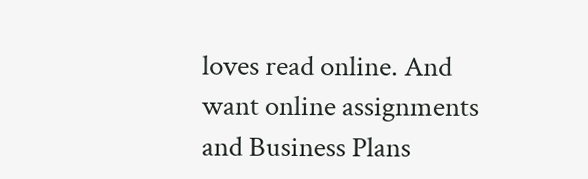loves read online. And want online assignments and Business Plans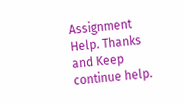Assignment Help. Thanks and Keep continue help.